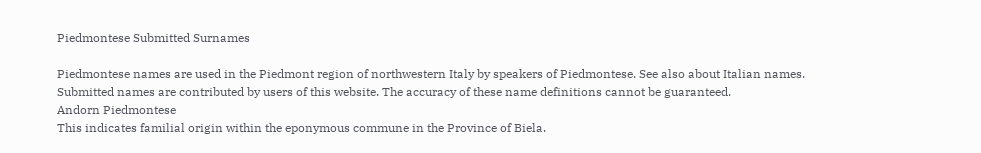Piedmontese Submitted Surnames

Piedmontese names are used in the Piedmont region of northwestern Italy by speakers of Piedmontese. See also about Italian names.
Submitted names are contributed by users of this website. The accuracy of these name definitions cannot be guaranteed.
Andorn Piedmontese
This indicates familial origin within the eponymous commune in the Province of Biela.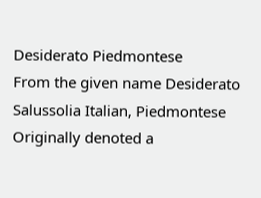Desiderato Piedmontese
From the given name Desiderato
Salussolia Italian, Piedmontese
Originally denoted a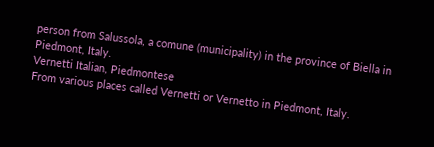person from Salussola, a comune (municipality) in the province of Biella in Piedmont, Italy.
Vernetti Italian, Piedmontese
From various places called Vernetti or Vernetto in Piedmont, Italy.